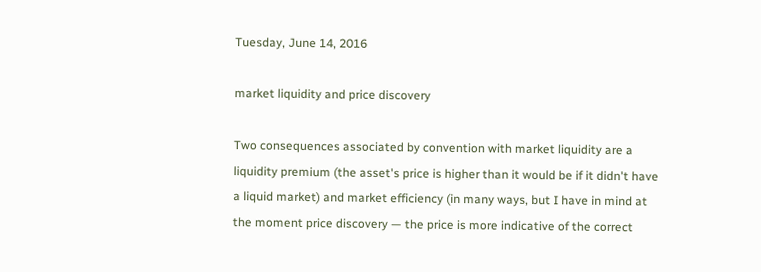Tuesday, June 14, 2016

market liquidity and price discovery

Two consequences associated by convention with market liquidity are a liquidity premium (the asset's price is higher than it would be if it didn't have a liquid market) and market efficiency (in many ways, but I have in mind at the moment price discovery — the price is more indicative of the correct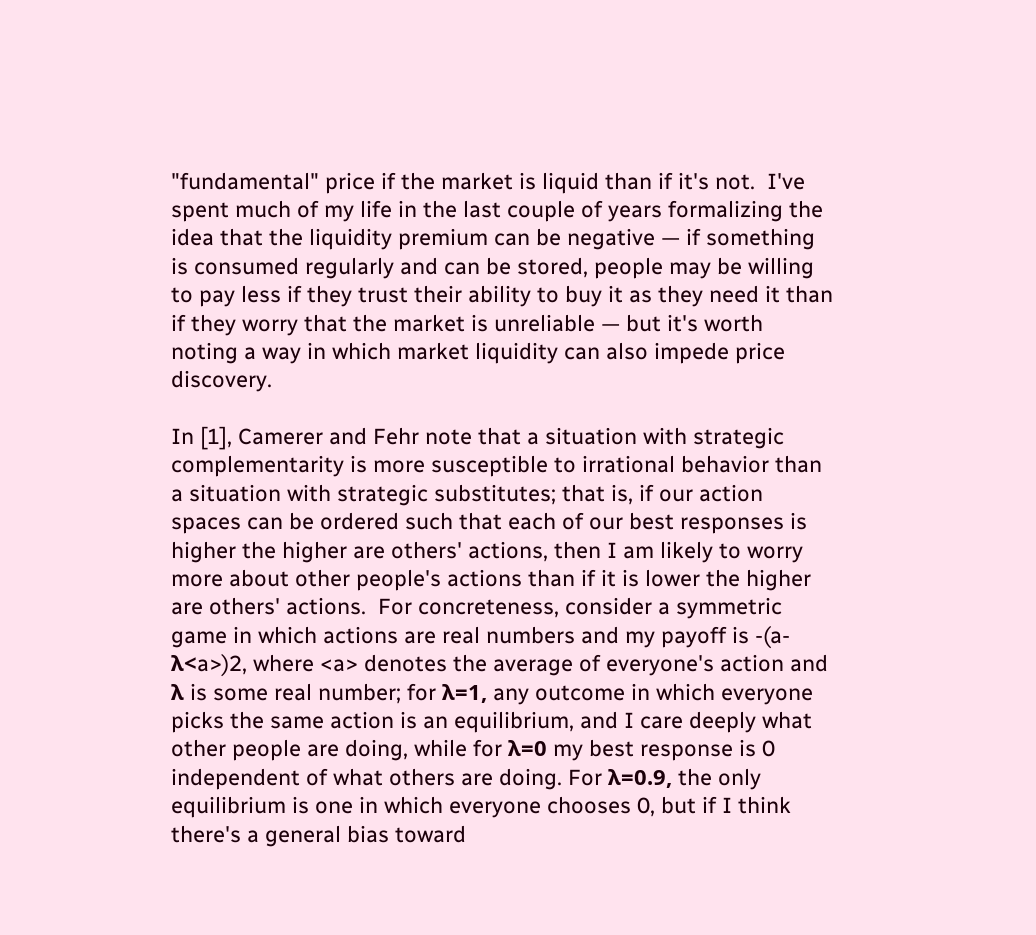"fundamental" price if the market is liquid than if it's not.  I've spent much of my life in the last couple of years formalizing the idea that the liquidity premium can be negative — if something is consumed regularly and can be stored, people may be willing to pay less if they trust their ability to buy it as they need it than if they worry that the market is unreliable — but it's worth noting a way in which market liquidity can also impede price discovery.

In [1], Camerer and Fehr note that a situation with strategic complementarity is more susceptible to irrational behavior than a situation with strategic substitutes; that is, if our action spaces can be ordered such that each of our best responses is higher the higher are others' actions, then I am likely to worry more about other people's actions than if it is lower the higher are others' actions.  For concreteness, consider a symmetric game in which actions are real numbers and my payoff is -(a-λ<a>)2, where <a> denotes the average of everyone's action and λ is some real number; for λ=1, any outcome in which everyone picks the same action is an equilibrium, and I care deeply what other people are doing, while for λ=0 my best response is 0 independent of what others are doing. For λ=0.9, the only equilibrium is one in which everyone chooses 0, but if I think there's a general bias toward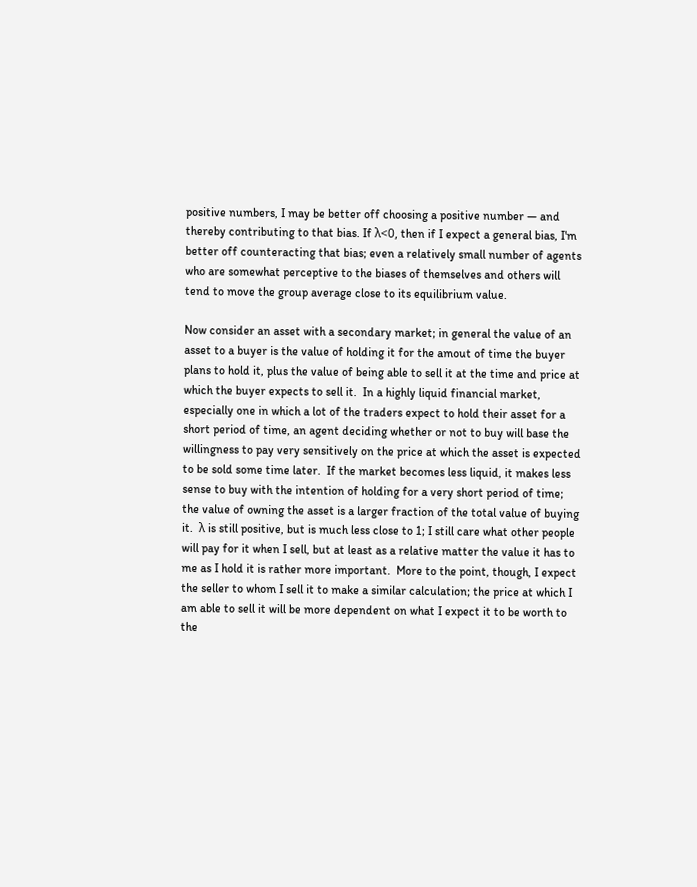positive numbers, I may be better off choosing a positive number — and thereby contributing to that bias. If λ<0, then if I expect a general bias, I'm better off counteracting that bias; even a relatively small number of agents who are somewhat perceptive to the biases of themselves and others will tend to move the group average close to its equilibrium value.

Now consider an asset with a secondary market; in general the value of an asset to a buyer is the value of holding it for the amout of time the buyer plans to hold it, plus the value of being able to sell it at the time and price at which the buyer expects to sell it.  In a highly liquid financial market, especially one in which a lot of the traders expect to hold their asset for a short period of time, an agent deciding whether or not to buy will base the willingness to pay very sensitively on the price at which the asset is expected to be sold some time later.  If the market becomes less liquid, it makes less sense to buy with the intention of holding for a very short period of time; the value of owning the asset is a larger fraction of the total value of buying it.  λ is still positive, but is much less close to 1; I still care what other people will pay for it when I sell, but at least as a relative matter the value it has to me as I hold it is rather more important.  More to the point, though, I expect the seller to whom I sell it to make a similar calculation; the price at which I am able to sell it will be more dependent on what I expect it to be worth to the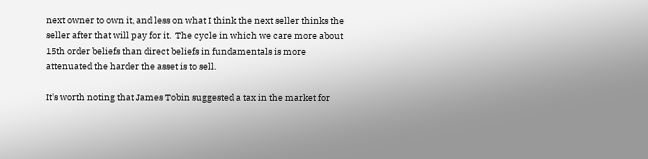next owner to own it, and less on what I think the next seller thinks the seller after that will pay for it.  The cycle in which we care more about 15th order beliefs than direct beliefs in fundamentals is more attenuated the harder the asset is to sell.

It's worth noting that James Tobin suggested a tax in the market for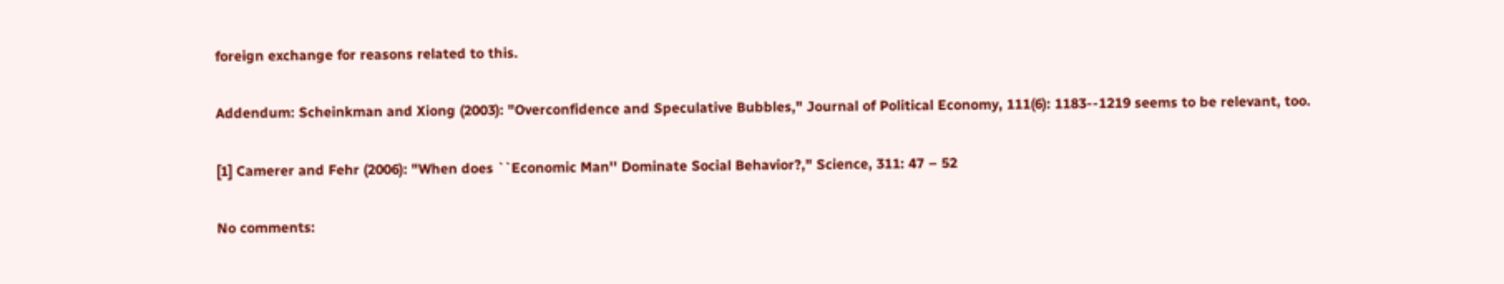foreign exchange for reasons related to this.

Addendum: Scheinkman and Xiong (2003): "Overconfidence and Speculative Bubbles," Journal of Political Economy, 111(6): 1183--1219 seems to be relevant, too.

[1] Camerer and Fehr (2006): "When does ``Economic Man'' Dominate Social Behavior?," Science, 311: 47 – 52

No comments: